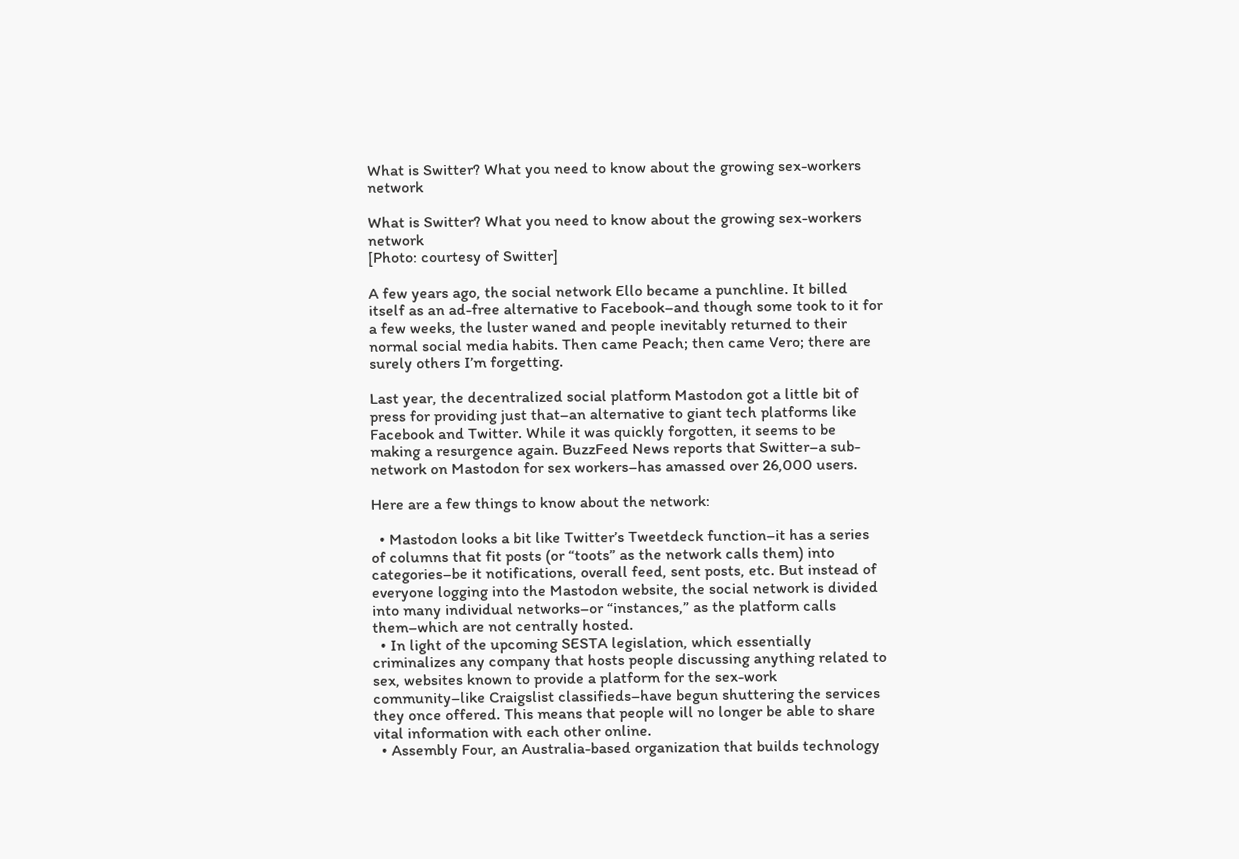What is Switter? What you need to know about the growing sex-workers network

What is Switter? What you need to know about the growing sex-workers network
[Photo: courtesy of Switter]

A few years ago, the social network Ello became a punchline. It billed itself as an ad-free alternative to Facebook–and though some took to it for a few weeks, the luster waned and people inevitably returned to their normal social media habits. Then came Peach; then came Vero; there are surely others I’m forgetting.

Last year, the decentralized social platform Mastodon got a little bit of press for providing just that–an alternative to giant tech platforms like Facebook and Twitter. While it was quickly forgotten, it seems to be making a resurgence again. BuzzFeed News reports that Switter–a sub-network on Mastodon for sex workers–has amassed over 26,000 users.

Here are a few things to know about the network:

  • Mastodon looks a bit like Twitter’s Tweetdeck function–it has a series of columns that fit posts (or “toots” as the network calls them) into categories–be it notifications, overall feed, sent posts, etc. But instead of everyone logging into the Mastodon website, the social network is divided into many individual networks–or “instances,” as the platform calls them–which are not centrally hosted.
  • In light of the upcoming SESTA legislation, which essentially criminalizes any company that hosts people discussing anything related to sex, websites known to provide a platform for the sex-work community–like Craigslist classifieds–have begun shuttering the services they once offered. This means that people will no longer be able to share vital information with each other online.
  • Assembly Four, an Australia-based organization that builds technology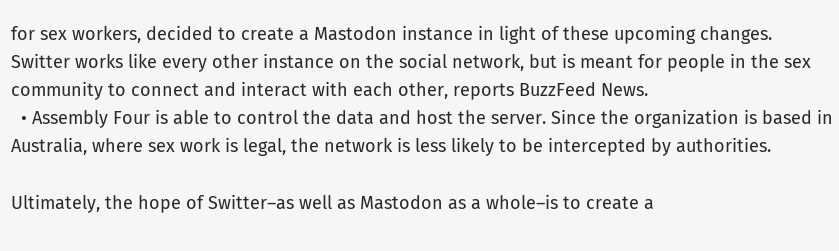for sex workers, decided to create a Mastodon instance in light of these upcoming changes. Switter works like every other instance on the social network, but is meant for people in the sex community to connect and interact with each other, reports BuzzFeed News.
  • Assembly Four is able to control the data and host the server. Since the organization is based in Australia, where sex work is legal, the network is less likely to be intercepted by authorities.

Ultimately, the hope of Switter–as well as Mastodon as a whole–is to create a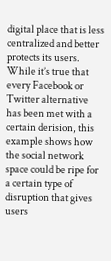digital place that is less centralized and better protects its users. While it’s true that every Facebook or Twitter alternative has been met with a certain derision, this example shows how the social network space could be ripe for a certain type of disruption that gives users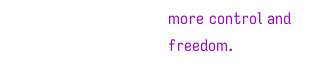more control and freedom.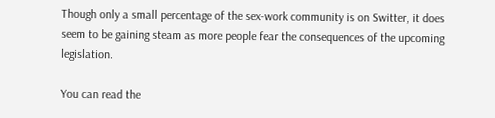Though only a small percentage of the sex-work community is on Switter, it does seem to be gaining steam as more people fear the consequences of the upcoming legislation.

You can read the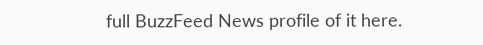full BuzzFeed News profile of it here.